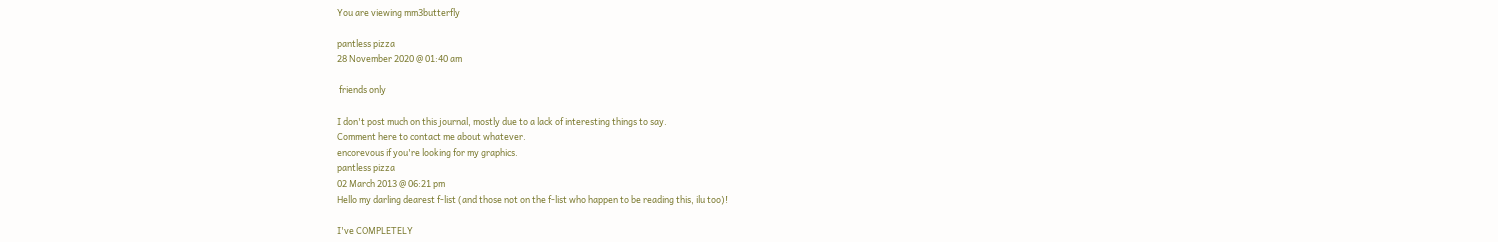You are viewing mm3butterfly

pantless pizza
28 November 2020 @ 01:40 am

 friends only

I don't post much on this journal, mostly due to a lack of interesting things to say.
Comment here to contact me about whatever.
encorevous if you're looking for my graphics.
pantless pizza
02 March 2013 @ 06:21 pm
Hello my darling dearest f-list (and those not on the f-list who happen to be reading this, ilu too)!

I've COMPLETELY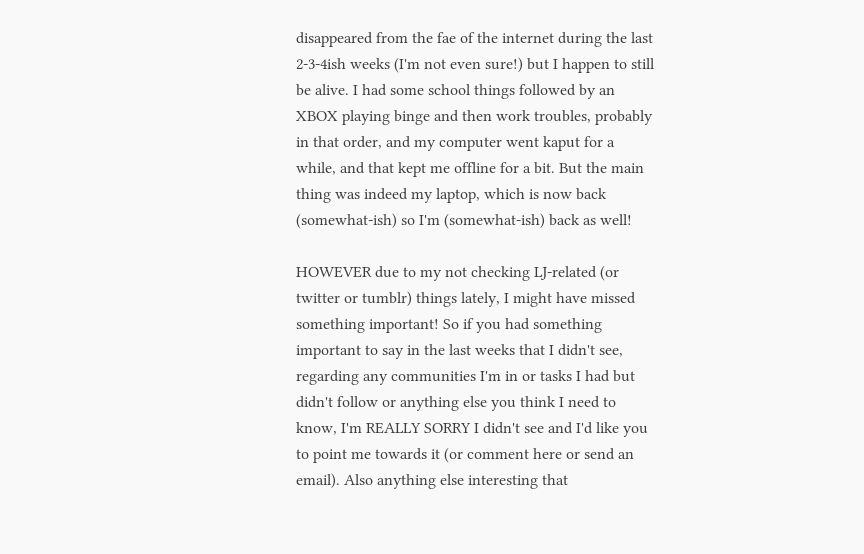disappeared from the fae of the internet during the last 2-3-4ish weeks (I'm not even sure!) but I happen to still be alive. I had some school things followed by an XBOX playing binge and then work troubles, probably in that order, and my computer went kaput for a while, and that kept me offline for a bit. But the main thing was indeed my laptop, which is now back (somewhat-ish) so I'm (somewhat-ish) back as well!

HOWEVER due to my not checking LJ-related (or twitter or tumblr) things lately, I might have missed something important! So if you had something important to say in the last weeks that I didn't see, regarding any communities I'm in or tasks I had but didn't follow or anything else you think I need to know, I'm REALLY SORRY I didn't see and I'd like you to point me towards it (or comment here or send an email). Also anything else interesting that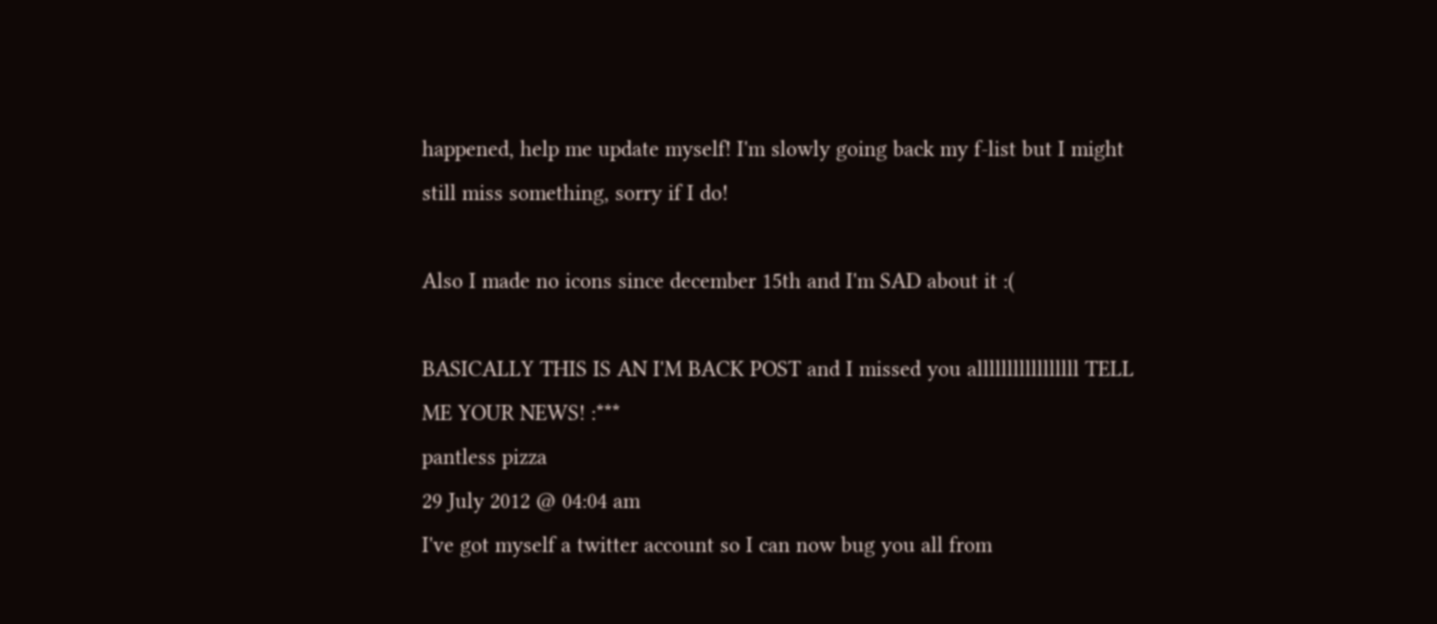happened, help me update myself! I'm slowly going back my f-list but I might still miss something, sorry if I do!

Also I made no icons since december 15th and I'm SAD about it :(

BASICALLY THIS IS AN I'M BACK POST and I missed you alllllllllllllllll TELL ME YOUR NEWS! :***
pantless pizza
29 July 2012 @ 04:04 am
I've got myself a twitter account so I can now bug you all from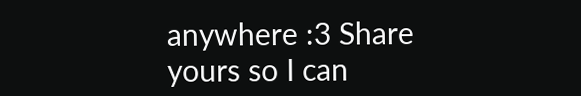anywhere :3 Share yours so I can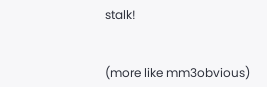stalk!


(more like mm3obvious)